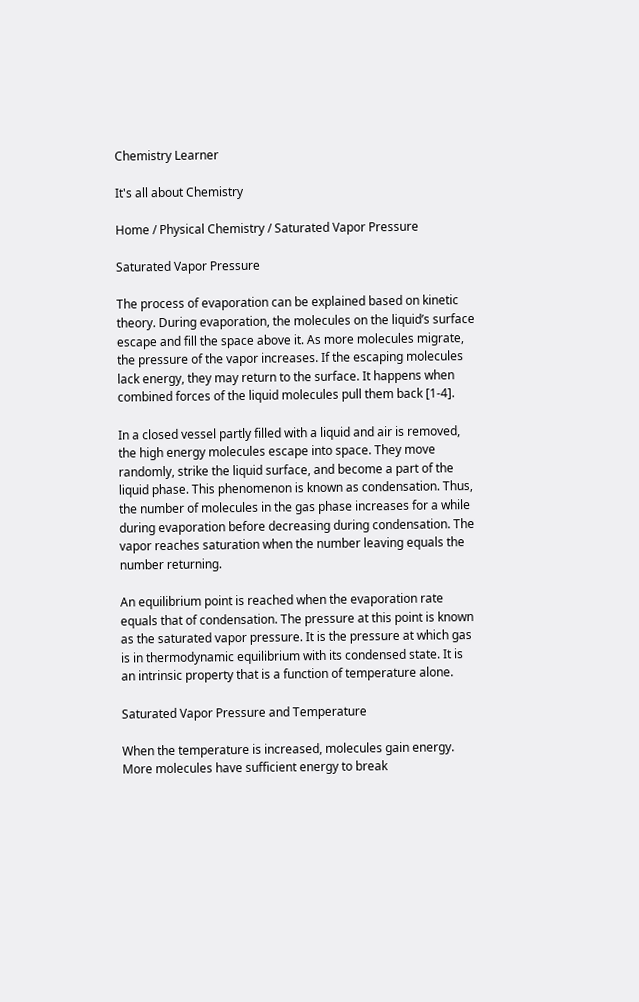Chemistry Learner

It's all about Chemistry

Home / Physical Chemistry / Saturated Vapor Pressure

Saturated Vapor Pressure

The process of evaporation can be explained based on kinetic theory. During evaporation, the molecules on the liquid’s surface escape and fill the space above it. As more molecules migrate, the pressure of the vapor increases. If the escaping molecules lack energy, they may return to the surface. It happens when combined forces of the liquid molecules pull them back [1-4].

In a closed vessel partly filled with a liquid and air is removed, the high energy molecules escape into space. They move randomly, strike the liquid surface, and become a part of the liquid phase. This phenomenon is known as condensation. Thus, the number of molecules in the gas phase increases for a while during evaporation before decreasing during condensation. The vapor reaches saturation when the number leaving equals the number returning.

An equilibrium point is reached when the evaporation rate equals that of condensation. The pressure at this point is known as the saturated vapor pressure. It is the pressure at which gas is in thermodynamic equilibrium with its condensed state. It is an intrinsic property that is a function of temperature alone.

Saturated Vapor Pressure and Temperature

When the temperature is increased, molecules gain energy. More molecules have sufficient energy to break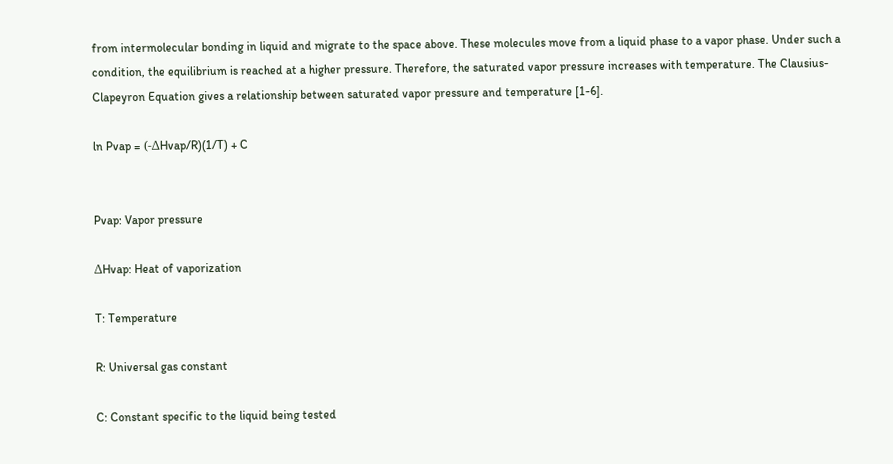from intermolecular bonding in liquid and migrate to the space above. These molecules move from a liquid phase to a vapor phase. Under such a condition, the equilibrium is reached at a higher pressure. Therefore, the saturated vapor pressure increases with temperature. The Clausius-Clapeyron Equation gives a relationship between saturated vapor pressure and temperature [1-6].

ln Pvap = (-ΔHvap/R)(1/T) + C


Pvap: Vapor pressure

ΔHvap: Heat of vaporization

T: Temperature

R: Universal gas constant

C: Constant specific to the liquid being tested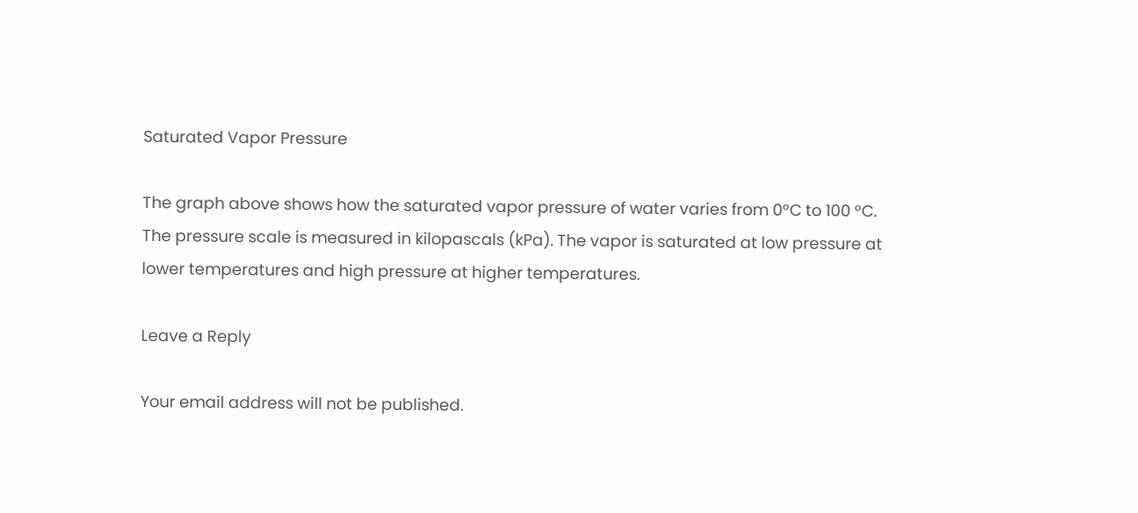Saturated Vapor Pressure

The graph above shows how the saturated vapor pressure of water varies from 0°C to 100 °C. The pressure scale is measured in kilopascals (kPa). The vapor is saturated at low pressure at lower temperatures and high pressure at higher temperatures.

Leave a Reply

Your email address will not be published.